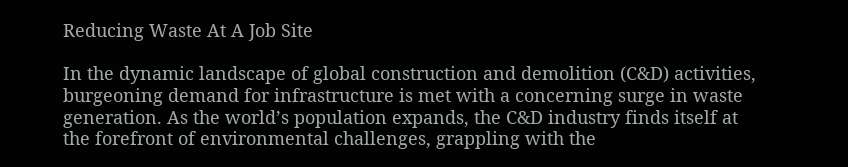Reducing Waste At A Job Site

In the dynamic landscape of global construction and demolition (C&D) activities, burgeoning demand for infrastructure is met with a concerning surge in waste generation. As the world’s population expands, the C&D industry finds itself at the forefront of environmental challenges, grappling with the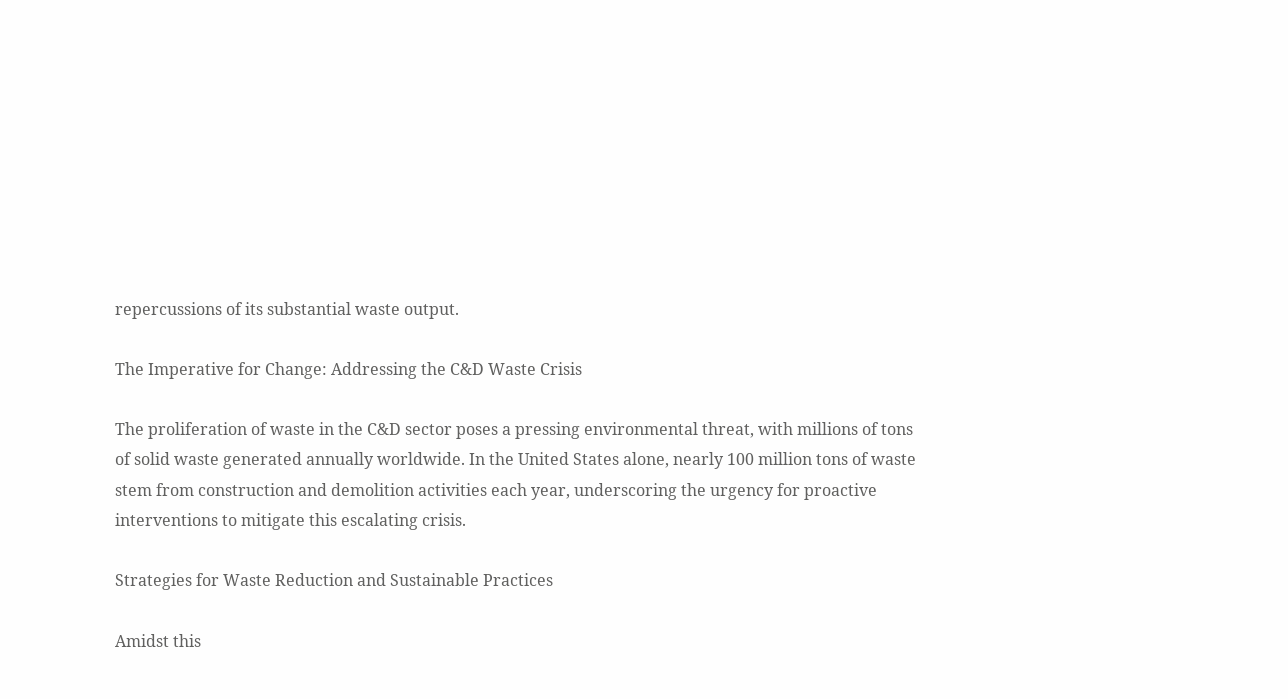repercussions of its substantial waste output.

The Imperative for Change: Addressing the C&D Waste Crisis

The proliferation of waste in the C&D sector poses a pressing environmental threat, with millions of tons of solid waste generated annually worldwide. In the United States alone, nearly 100 million tons of waste stem from construction and demolition activities each year, underscoring the urgency for proactive interventions to mitigate this escalating crisis.

Strategies for Waste Reduction and Sustainable Practices

Amidst this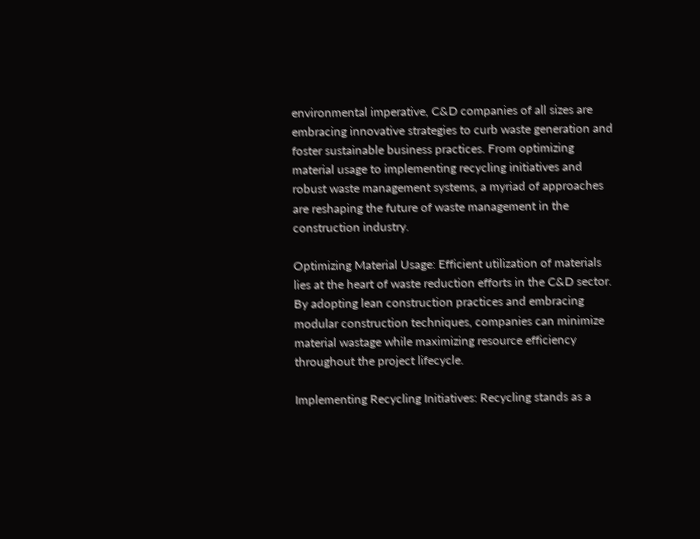environmental imperative, C&D companies of all sizes are embracing innovative strategies to curb waste generation and foster sustainable business practices. From optimizing material usage to implementing recycling initiatives and robust waste management systems, a myriad of approaches are reshaping the future of waste management in the construction industry.

Optimizing Material Usage: Efficient utilization of materials lies at the heart of waste reduction efforts in the C&D sector. By adopting lean construction practices and embracing modular construction techniques, companies can minimize material wastage while maximizing resource efficiency throughout the project lifecycle.

Implementing Recycling Initiatives: Recycling stands as a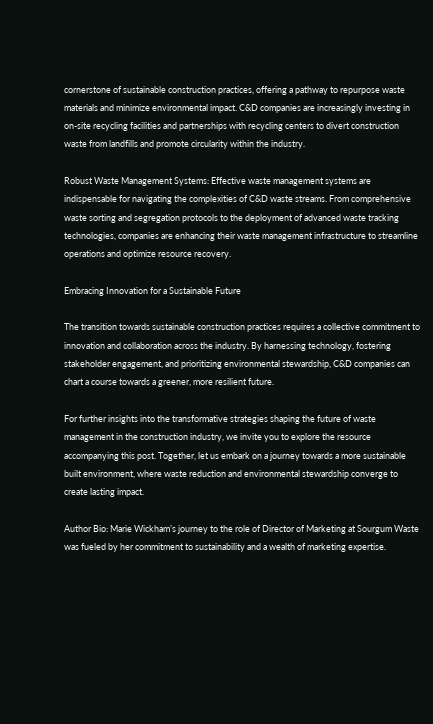cornerstone of sustainable construction practices, offering a pathway to repurpose waste materials and minimize environmental impact. C&D companies are increasingly investing in on-site recycling facilities and partnerships with recycling centers to divert construction waste from landfills and promote circularity within the industry.

Robust Waste Management Systems: Effective waste management systems are indispensable for navigating the complexities of C&D waste streams. From comprehensive waste sorting and segregation protocols to the deployment of advanced waste tracking technologies, companies are enhancing their waste management infrastructure to streamline operations and optimize resource recovery.

Embracing Innovation for a Sustainable Future

The transition towards sustainable construction practices requires a collective commitment to innovation and collaboration across the industry. By harnessing technology, fostering stakeholder engagement, and prioritizing environmental stewardship, C&D companies can chart a course towards a greener, more resilient future.

For further insights into the transformative strategies shaping the future of waste management in the construction industry, we invite you to explore the resource accompanying this post. Together, let us embark on a journey towards a more sustainable built environment, where waste reduction and environmental stewardship converge to create lasting impact.

Author Bio: Marie Wickham’s journey to the role of Director of Marketing at Sourgum Waste was fueled by her commitment to sustainability and a wealth of marketing expertise.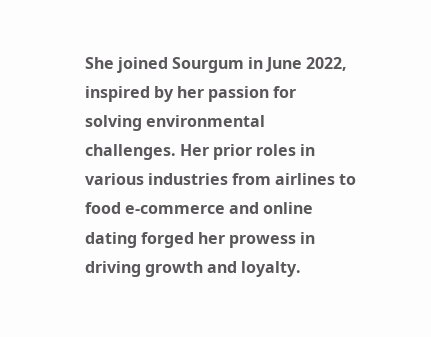She joined Sourgum in June 2022, inspired by her passion for solving environmental challenges. Her prior roles in various industries from airlines to food e-commerce and online dating forged her prowess in driving growth and loyalty.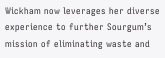Wickham now leverages her diverse experience to further Sourgum’s mission of eliminating waste and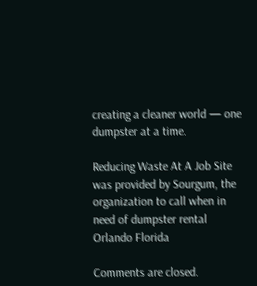creating a cleaner world — one dumpster at a time.

Reducing Waste At A Job Site was provided by Sourgum, the organization to call when in need of dumpster rental Orlando Florida

Comments are closed.